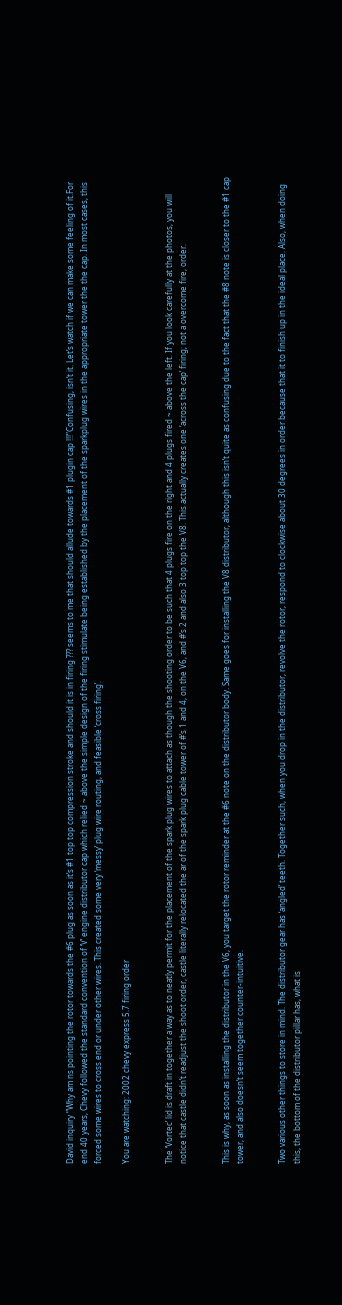David inquiry “Why am ns pointing the rotor towards the #6 plug as soon as it’s #1 top top compression stroke and should it is in firing ??? seems to me that should allude towards #1 plugin cap !!!”Confusing, isn’t it. Let’s watch if we can make some feeling of it.For end 40 years, Chevy followed the standard convention of ‘V’ engine distributor cap which relied ~ above the simple design of the firing stimulate being established by the placement of the sparkplug wires in the appropriate tower the the cap. In most cases, this forced some wires to cross end or under other wires. This created some very ‘messy’ plug wire routing, and feasible ‘cross firing’.

You are watching: 2002 chevy express 5.7 firing order


The ‘Vortec’ lid is draft in together a way as to neatly permit for the placement of the spark plug wires to attach as though the shooting order to be such that 4 plugs fire on the right and 4 plugs fired ~ above the left. If you look carefully at the photos, you will notice that castle didn’t readjust the shoot order, castle literally relocated the ar of the spark plug cable tower of #’s 1 and 4, on the V6, and #’s 2 and also 3 top top the V8. This actually creates one ‘across the cap’ firing; not a overcome fire, order.


This is why, as soon as installing the distributor in the V6, you target the rotor reminder at the #6 note on the distributor body. Same goes for installing the V8 distributor, although this isn’t quite as confusing due to the fact that the #8 note is closer to the #1 cap tower, and also doesn’t seem together counter-intuitive.


Two various other things to store in mind. The distributor gear has ‘angled’ teeth. Together such, when you drop in the distributor, revolve the rotor, respond to clockwise about 30 degrees in order because that it to finish up in the ideal place. Also, when doing this, the bottom of the distributor pillar has, what is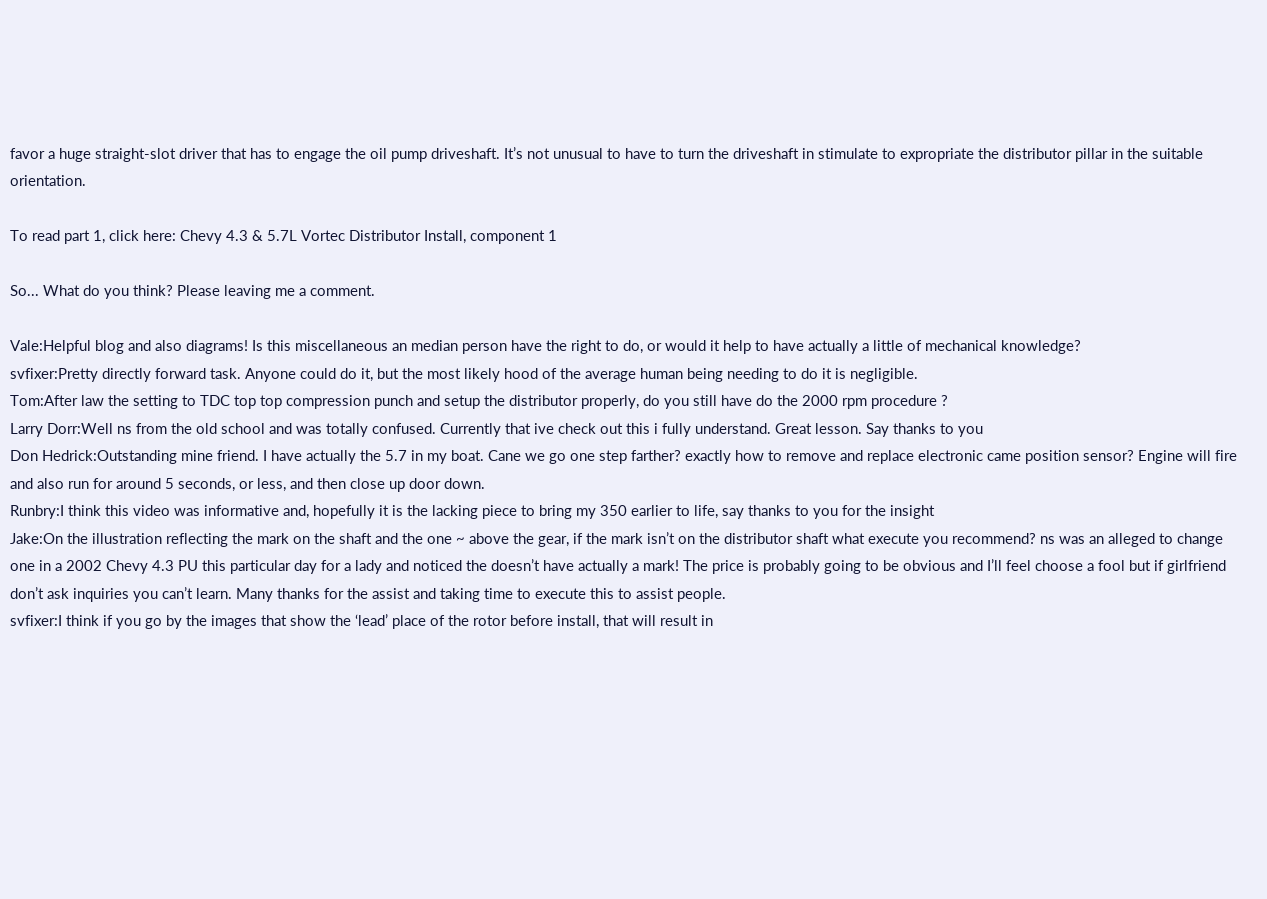favor a huge straight-slot driver that has to engage the oil pump driveshaft. It’s not unusual to have to turn the driveshaft in stimulate to expropriate the distributor pillar in the suitable orientation.

To read part 1, click here: Chevy 4.3 & 5.7L Vortec Distributor Install, component 1

So... What do you think? Please leaving me a comment.

Vale:Helpful blog and also diagrams! Is this miscellaneous an median person have the right to do, or would it help to have actually a little of mechanical knowledge?
svfixer:Pretty directly forward task. Anyone could do it, but the most likely hood of the average human being needing to do it is negligible.
Tom:After law the setting to TDC top top compression punch and setup the distributor properly, do you still have do the 2000 rpm procedure ?
Larry Dorr:Well ns from the old school and was totally confused. Currently that ive check out this i fully understand. Great lesson. Say thanks to you
Don Hedrick:Outstanding mine friend. I have actually the 5.7 in my boat. Cane we go one step farther? exactly how to remove and replace electronic came position sensor? Engine will fire and also run for around 5 seconds, or less, and then close up door down.
Runbry:I think this video was informative and, hopefully it is the lacking piece to bring my 350 earlier to life, say thanks to you for the insight
Jake:On the illustration reflecting the mark on the shaft and the one ~ above the gear, if the mark isn’t on the distributor shaft what execute you recommend? ns was an alleged to change one in a 2002 Chevy 4.3 PU this particular day for a lady and noticed the doesn’t have actually a mark! The price is probably going to be obvious and I’ll feel choose a fool but if girlfriend don’t ask inquiries you can’t learn. Many thanks for the assist and taking time to execute this to assist people.
svfixer:I think if you go by the images that show the ‘lead’ place of the rotor before install, that will result in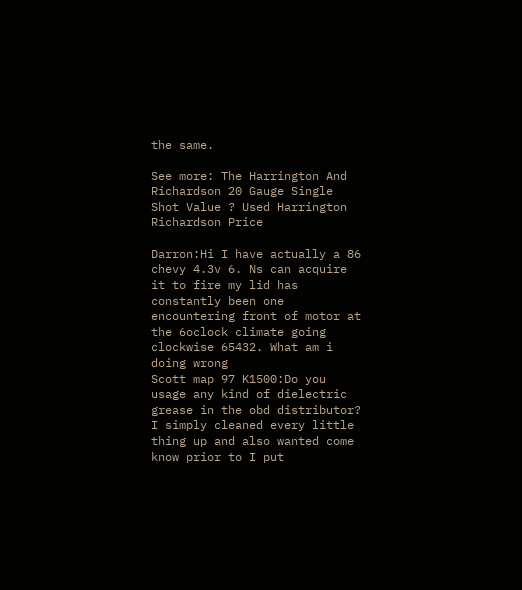the same.

See more: The Harrington And Richardson 20 Gauge Single Shot Value ? Used Harrington Richardson Price

Darron:Hi I have actually a 86 chevy 4.3v 6. Ns can acquire it to fire my lid has constantly been one encountering front of motor at the 6oclock climate going clockwise 65432. What am i doing wrong
Scott map 97 K1500:Do you usage any kind of dielectric grease in the obd distributor? I simply cleaned every little thing up and also wanted come know prior to I put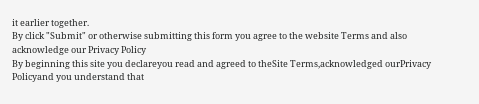it earlier together.
By click "Submit" or otherwise submitting this form you agree to the website Terms and also acknowledge our Privacy Policy
By beginning this site you declareyou read and agreed to theSite Terms,acknowledged ourPrivacy Policyand you understand that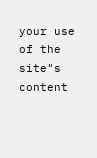your use of the site"s content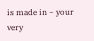is made in ~ your very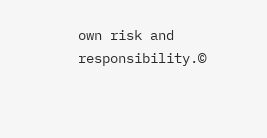own risk and responsibility.©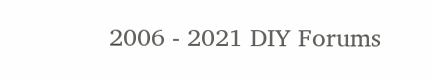2006 - 2021 DIY Forums